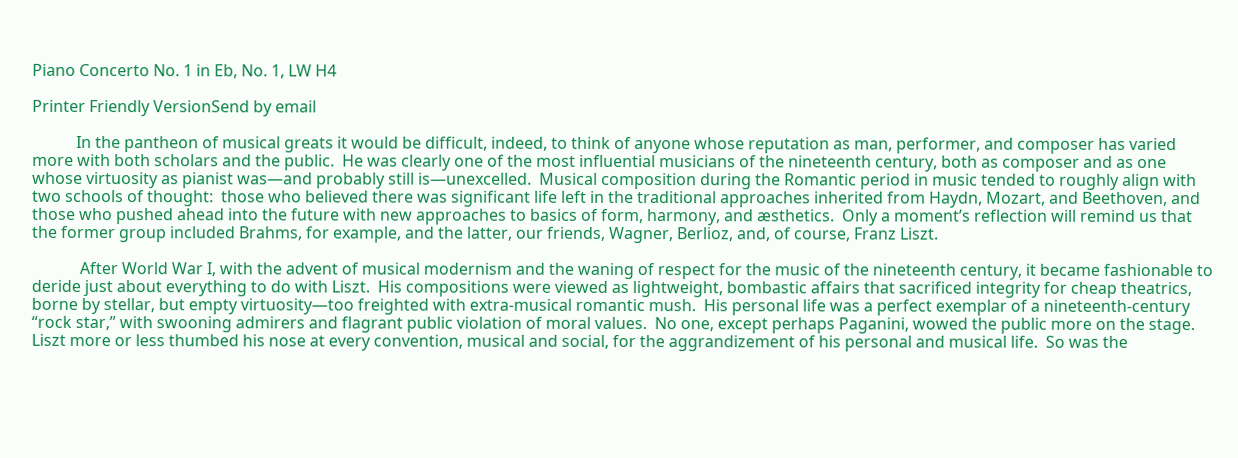Piano Concerto No. 1 in Eb, No. 1, LW H4

Printer Friendly VersionSend by email

           In the pantheon of musical greats it would be difficult, indeed, to think of anyone whose reputation as man, performer, and composer has varied more with both scholars and the public.  He was clearly one of the most influential musicians of the nineteenth century, both as composer and as one whose virtuosity as pianist was—and probably still is—unexcelled.  Musical composition during the Romantic period in music tended to roughly align with two schools of thought:  those who believed there was significant life left in the traditional approaches inherited from Haydn, Mozart, and Beethoven, and those who pushed ahead into the future with new approaches to basics of form, harmony, and æsthetics.  Only a moment’s reflection will remind us that the former group included Brahms, for example, and the latter, our friends, Wagner, Berlioz, and, of course, Franz Liszt.

            After World War I, with the advent of musical modernism and the waning of respect for the music of the nineteenth century, it became fashionable to deride just about everything to do with Liszt.  His compositions were viewed as lightweight, bombastic affairs that sacrificed integrity for cheap theatrics, borne by stellar, but empty virtuosity—too freighted with extra-musical romantic mush.  His personal life was a perfect exemplar of a nineteenth-century “rock star,” with swooning admirers and flagrant public violation of moral values.  No one, except perhaps Paganini, wowed the public more on the stage.   Liszt more or less thumbed his nose at every convention, musical and social, for the aggrandizement of his personal and musical life.  So was the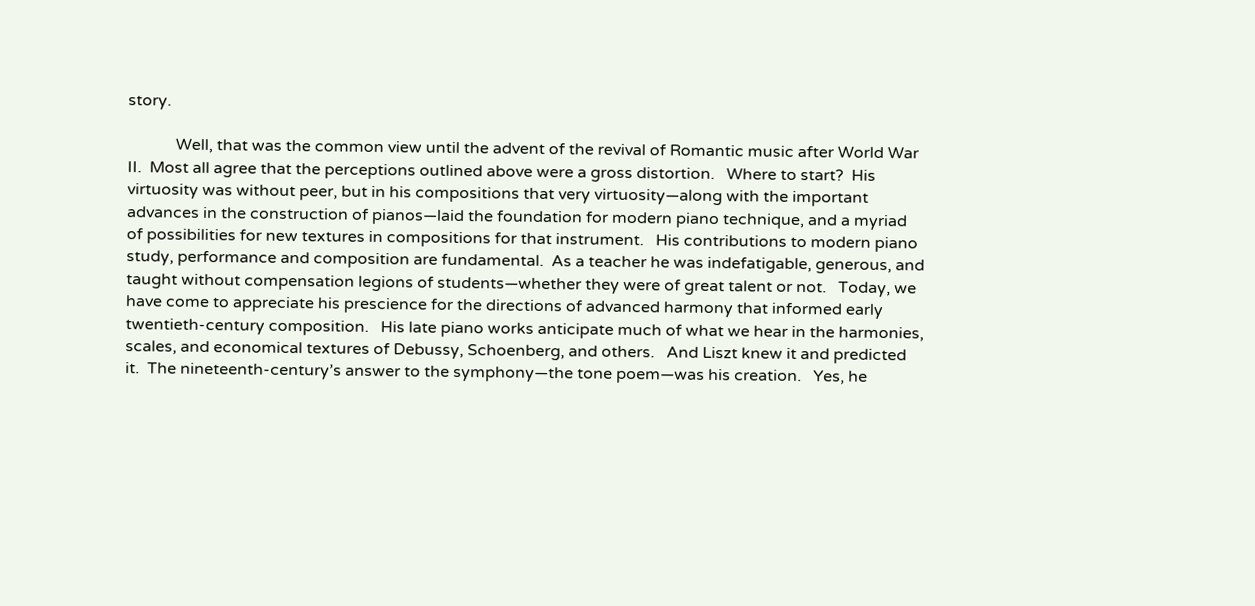story.

            Well, that was the common view until the advent of the revival of Romantic music after World War II.  Most all agree that the perceptions outlined above were a gross distortion.   Where to start?  His virtuosity was without peer, but in his compositions that very virtuosity—along with the important advances in the construction of pianos—laid the foundation for modern piano technique, and a myriad of possibilities for new textures in compositions for that instrument.   His contributions to modern piano study, performance and composition are fundamental.  As a teacher he was indefatigable, generous, and taught without compensation legions of students—whether they were of great talent or not.   Today, we have come to appreciate his prescience for the directions of advanced harmony that informed early twentieth-century composition.   His late piano works anticipate much of what we hear in the harmonies, scales, and economical textures of Debussy, Schoenberg, and others.   And Liszt knew it and predicted it.  The nineteenth-century’s answer to the symphony—the tone poem—was his creation.   Yes, he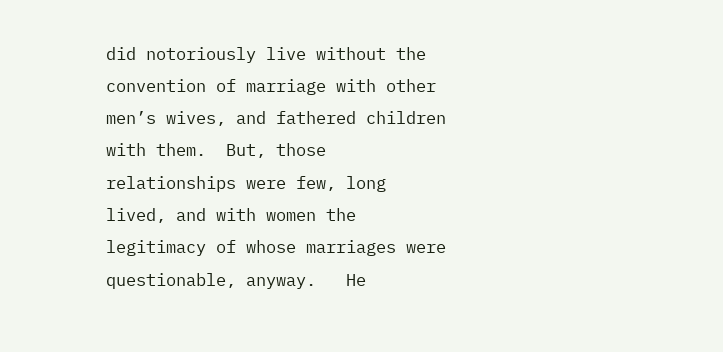did notoriously live without the convention of marriage with other men’s wives, and fathered children with them.  But, those relationships were few, long lived, and with women the legitimacy of whose marriages were questionable, anyway.   He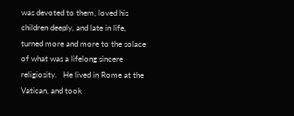was devoted to them, loved his children deeply, and late in life, turned more and more to the solace of what was a lifelong sincere religiosity.   He lived in Rome at the Vatican, and took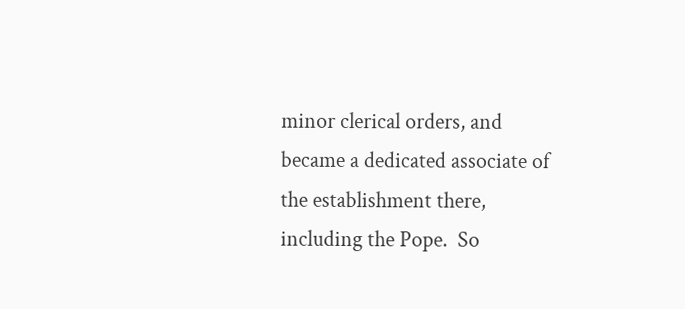minor clerical orders, and became a dedicated associate of the establishment there, including the Pope.  So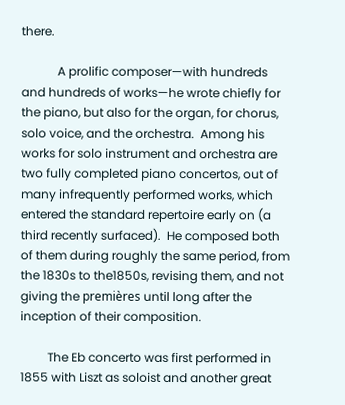there.

            A prolific composer—with hundreds and hundreds of works—he wrote chiefly for the piano, but also for the organ, for chorus, solo voice, and the orchestra.  Among his works for solo instrument and orchestra are two fully completed piano concertos, out of many infrequently performed works, which entered the standard repertoire early on (a third recently surfaced).  He composed both of them during roughly the same period, from the 1830s to the1850s, revising them, and not giving the premières until long after the inception of their composition.

         The Eb concerto was first performed in 1855 with Liszt as soloist and another great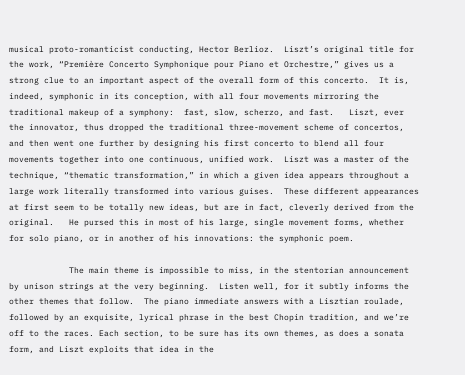musical proto-romanticist conducting, Hector Berlioz.  Liszt’s original title for the work, “Première Concerto Symphonique pour Piano et Orchestre,” gives us a strong clue to an important aspect of the overall form of this concerto.  It is, indeed, symphonic in its conception, with all four movements mirroring the traditional makeup of a symphony:  fast, slow, scherzo, and fast.   Liszt, ever the innovator, thus dropped the traditional three-movement scheme of concertos, and then went one further by designing his first concerto to blend all four movements together into one continuous, unified work.  Liszt was a master of the technique, “thematic transformation,” in which a given idea appears throughout a large work literally transformed into various guises.  These different appearances at first seem to be totally new ideas, but are in fact, cleverly derived from the original.   He pursed this in most of his large, single movement forms, whether for solo piano, or in another of his innovations: the symphonic poem.

            The main theme is impossible to miss, in the stentorian announcement by unison strings at the very beginning.  Listen well, for it subtly informs the other themes that follow.  The piano immediate answers with a Lisztian roulade, followed by an exquisite, lyrical phrase in the best Chopin tradition, and we’re off to the races. Each section, to be sure has its own themes, as does a sonata form, and Liszt exploits that idea in the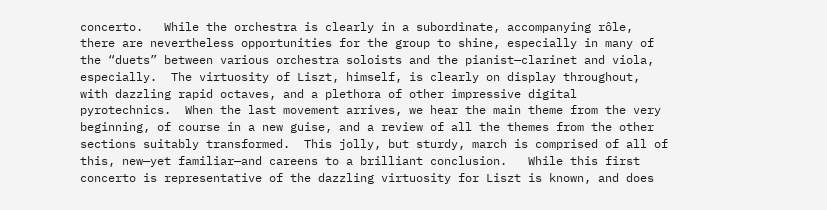concerto.   While the orchestra is clearly in a subordinate, accompanying rôle, there are nevertheless opportunities for the group to shine, especially in many of the “duets” between various orchestra soloists and the pianist—clarinet and viola, especially.  The virtuosity of Liszt, himself, is clearly on display throughout, with dazzling rapid octaves, and a plethora of other impressive digital pyrotechnics.  When the last movement arrives, we hear the main theme from the very beginning, of course in a new guise, and a review of all the themes from the other sections suitably transformed.  This jolly, but sturdy, march is comprised of all of this, new—yet familiar—and careens to a brilliant conclusion.   While this first concerto is representative of the dazzling virtuosity for Liszt is known, and does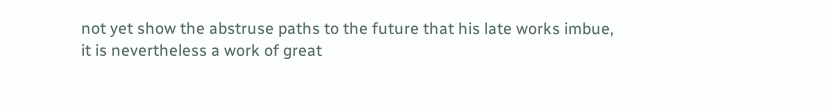not yet show the abstruse paths to the future that his late works imbue, it is nevertheless a work of great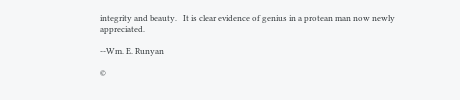integrity and beauty.   It is clear evidence of genius in a protean man now newly appreciated.

--Wm. E. Runyan

©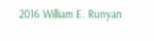2016 William E. Runyan